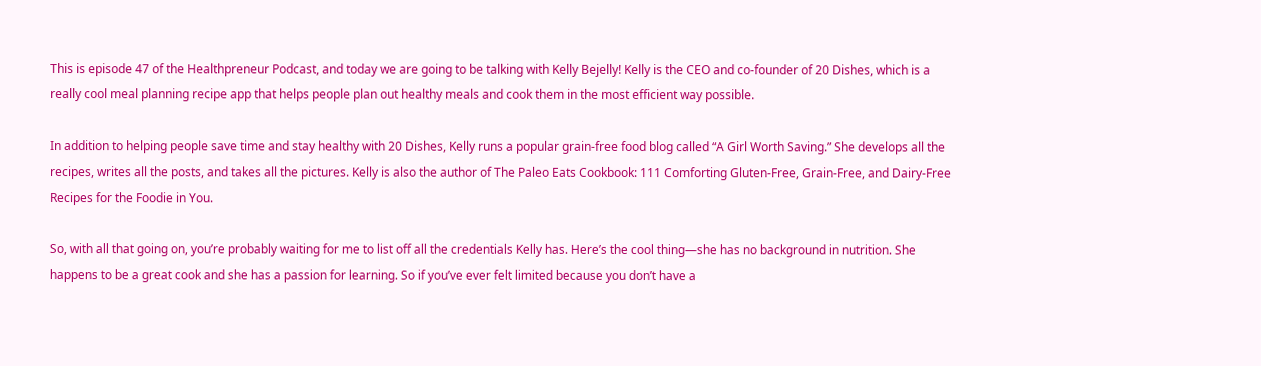This is episode 47 of the Healthpreneur Podcast, and today we are going to be talking with Kelly Bejelly! Kelly is the CEO and co-founder of 20 Dishes, which is a really cool meal planning recipe app that helps people plan out healthy meals and cook them in the most efficient way possible.

In addition to helping people save time and stay healthy with 20 Dishes, Kelly runs a popular grain-free food blog called “A Girl Worth Saving.” She develops all the recipes, writes all the posts, and takes all the pictures. Kelly is also the author of The Paleo Eats Cookbook: 111 Comforting Gluten-Free, Grain-Free, and Dairy-Free Recipes for the Foodie in You.

So, with all that going on, you’re probably waiting for me to list off all the credentials Kelly has. Here’s the cool thing—she has no background in nutrition. She happens to be a great cook and she has a passion for learning. So if you’ve ever felt limited because you don’t have a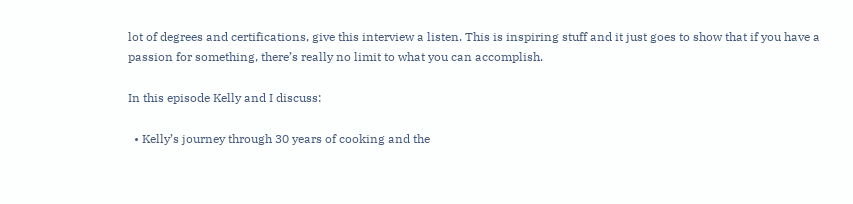lot of degrees and certifications, give this interview a listen. This is inspiring stuff and it just goes to show that if you have a passion for something, there’s really no limit to what you can accomplish.

In this episode Kelly and I discuss:

  • Kelly’s journey through 30 years of cooking and the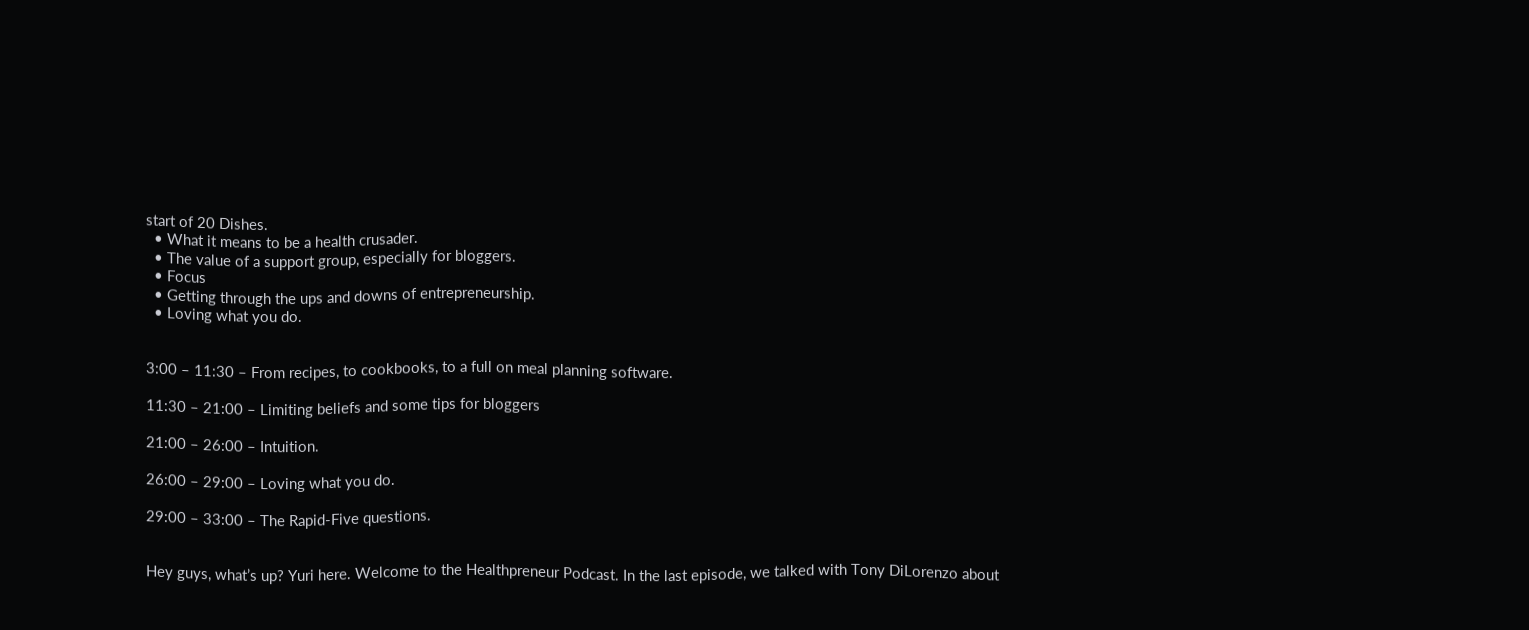start of 20 Dishes.
  • What it means to be a health crusader.
  • The value of a support group, especially for bloggers.
  • Focus
  • Getting through the ups and downs of entrepreneurship.
  • Loving what you do.


3:00 – 11:30 – From recipes, to cookbooks, to a full on meal planning software.

11:30 – 21:00 – Limiting beliefs and some tips for bloggers

21:00 – 26:00 – Intuition.

26:00 – 29:00 – Loving what you do.

29:00 – 33:00 – The Rapid-Five questions.


Hey guys, what’s up? Yuri here. Welcome to the Healthpreneur Podcast. In the last episode, we talked with Tony DiLorenzo about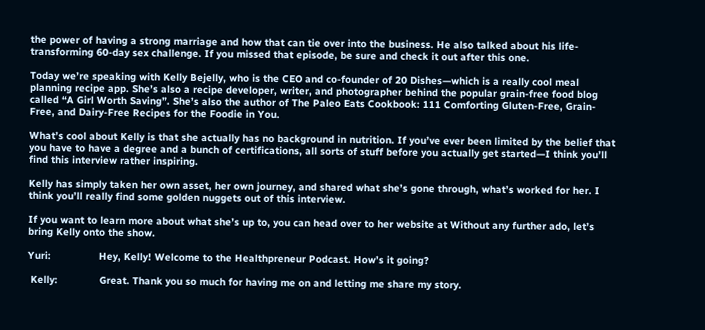the power of having a strong marriage and how that can tie over into the business. He also talked about his life-transforming 60-day sex challenge. If you missed that episode, be sure and check it out after this one.

Today we’re speaking with Kelly Bejelly, who is the CEO and co-founder of 20 Dishes—which is a really cool meal planning recipe app. She’s also a recipe developer, writer, and photographer behind the popular grain-free food blog called “A Girl Worth Saving”. She’s also the author of The Paleo Eats Cookbook: 111 Comforting Gluten-Free, Grain-Free, and Dairy-Free Recipes for the Foodie in You.

What’s cool about Kelly is that she actually has no background in nutrition. If you’ve ever been limited by the belief that you have to have a degree and a bunch of certifications, all sorts of stuff before you actually get started—I think you’ll find this interview rather inspiring.

Kelly has simply taken her own asset, her own journey, and shared what she’s gone through, what’s worked for her. I think you’ll really find some golden nuggets out of this interview.

If you want to learn more about what she’s up to, you can head over to her website at Without any further ado, let’s bring Kelly onto the show.

Yuri:                Hey, Kelly! Welcome to the Healthpreneur Podcast. How’s it going?

 Kelly:              Great. Thank you so much for having me on and letting me share my story.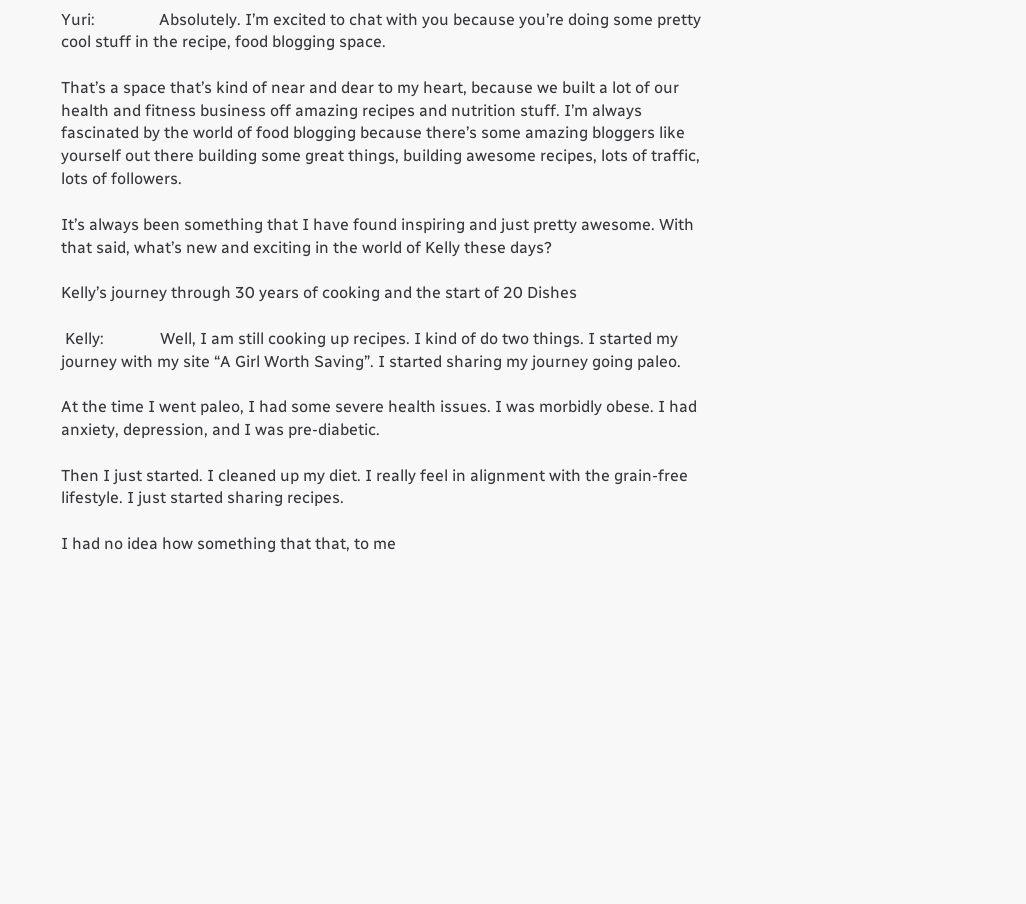Yuri:                Absolutely. I’m excited to chat with you because you’re doing some pretty cool stuff in the recipe, food blogging space.

That’s a space that’s kind of near and dear to my heart, because we built a lot of our health and fitness business off amazing recipes and nutrition stuff. I’m always fascinated by the world of food blogging because there’s some amazing bloggers like yourself out there building some great things, building awesome recipes, lots of traffic, lots of followers.

It’s always been something that I have found inspiring and just pretty awesome. With that said, what’s new and exciting in the world of Kelly these days?

Kelly’s journey through 30 years of cooking and the start of 20 Dishes

 Kelly:              Well, I am still cooking up recipes. I kind of do two things. I started my journey with my site “A Girl Worth Saving”. I started sharing my journey going paleo.

At the time I went paleo, I had some severe health issues. I was morbidly obese. I had anxiety, depression, and I was pre-diabetic.

Then I just started. I cleaned up my diet. I really feel in alignment with the grain-free lifestyle. I just started sharing recipes.

I had no idea how something that that, to me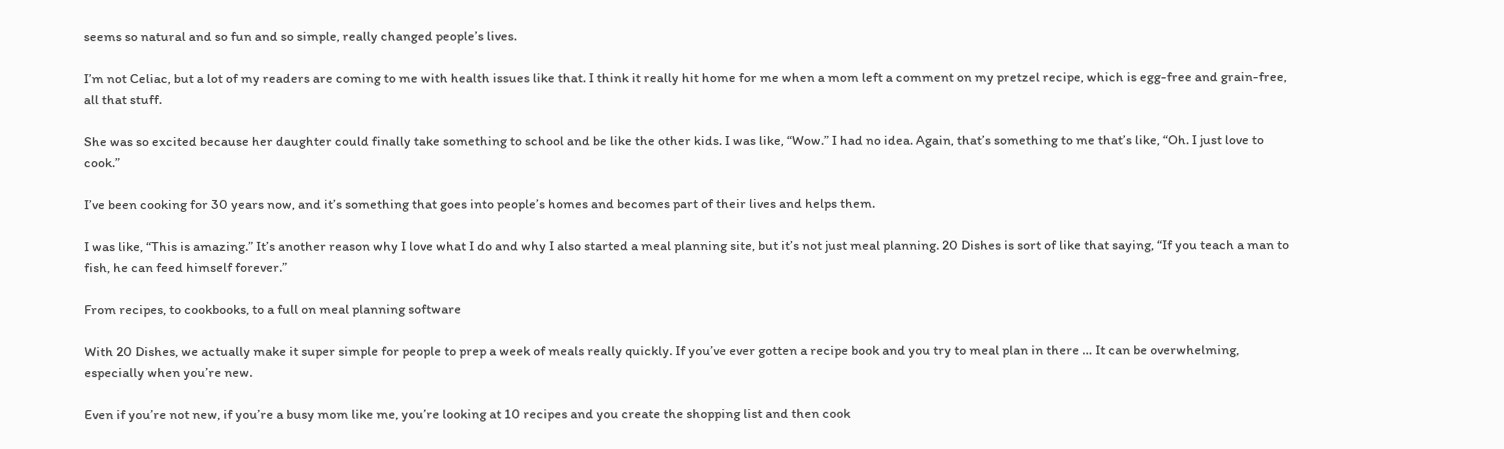seems so natural and so fun and so simple, really changed people’s lives.

I’m not Celiac, but a lot of my readers are coming to me with health issues like that. I think it really hit home for me when a mom left a comment on my pretzel recipe, which is egg-free and grain-free, all that stuff.

She was so excited because her daughter could finally take something to school and be like the other kids. I was like, “Wow.” I had no idea. Again, that’s something to me that’s like, “Oh. I just love to cook.”

I’ve been cooking for 30 years now, and it’s something that goes into people’s homes and becomes part of their lives and helps them.

I was like, “This is amazing.” It’s another reason why I love what I do and why I also started a meal planning site, but it’s not just meal planning. 20 Dishes is sort of like that saying, “If you teach a man to fish, he can feed himself forever.”

From recipes, to cookbooks, to a full on meal planning software

With 20 Dishes, we actually make it super simple for people to prep a week of meals really quickly. If you’ve ever gotten a recipe book and you try to meal plan in there … It can be overwhelming, especially when you’re new.

Even if you’re not new, if you’re a busy mom like me, you’re looking at 10 recipes and you create the shopping list and then cook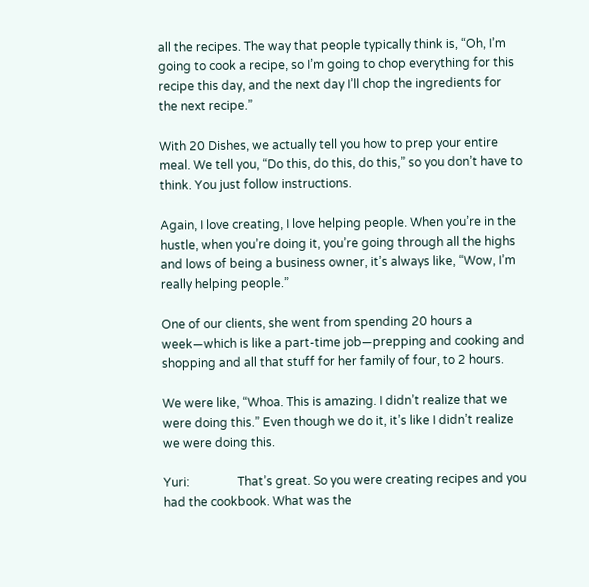all the recipes. The way that people typically think is, “Oh, I’m going to cook a recipe, so I’m going to chop everything for this recipe this day, and the next day I’ll chop the ingredients for the next recipe.”

With 20 Dishes, we actually tell you how to prep your entire meal. We tell you, “Do this, do this, do this,” so you don’t have to think. You just follow instructions.

Again, I love creating, I love helping people. When you’re in the hustle, when you’re doing it, you’re going through all the highs and lows of being a business owner, it’s always like, “Wow, I’m really helping people.”

One of our clients, she went from spending 20 hours a week—which is like a part-time job—prepping and cooking and shopping and all that stuff for her family of four, to 2 hours.

We were like, “Whoa. This is amazing. I didn’t realize that we were doing this.” Even though we do it, it’s like I didn’t realize we were doing this.

Yuri:                That’s great. So you were creating recipes and you had the cookbook. What was the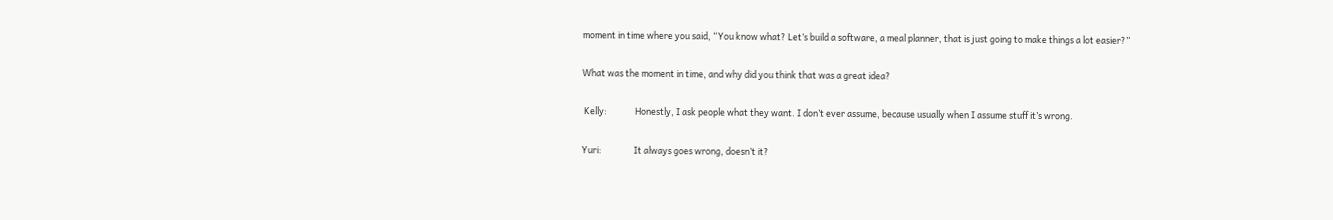moment in time where you said, “You know what? Let’s build a software, a meal planner, that is just going to make things a lot easier?”

What was the moment in time, and why did you think that was a great idea?

 Kelly:              Honestly, I ask people what they want. I don’t ever assume, because usually when I assume stuff it’s wrong.

Yuri:                It always goes wrong, doesn’t it?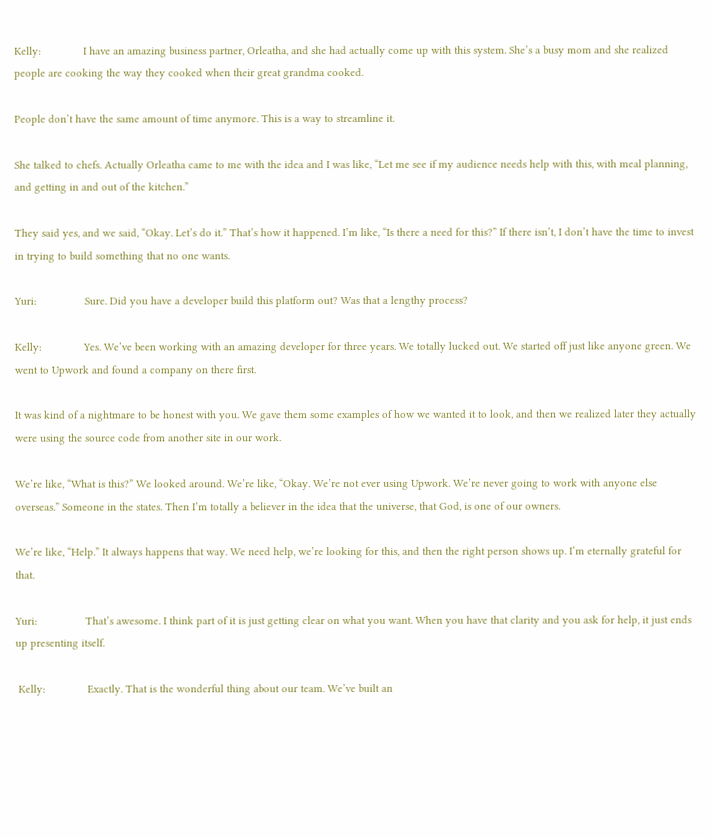Kelly:              I have an amazing business partner, Orleatha, and she had actually come up with this system. She’s a busy mom and she realized people are cooking the way they cooked when their great grandma cooked.

People don’t have the same amount of time anymore. This is a way to streamline it.

She talked to chefs. Actually Orleatha came to me with the idea and I was like, “Let me see if my audience needs help with this, with meal planning, and getting in and out of the kitchen.”

They said yes, and we said, “Okay. Let’s do it.” That’s how it happened. I’m like, “Is there a need for this?” If there isn’t, I don’t have the time to invest in trying to build something that no one wants.

Yuri:                Sure. Did you have a developer build this platform out? Was that a lengthy process?

Kelly:              Yes. We’ve been working with an amazing developer for three years. We totally lucked out. We started off just like anyone green. We went to Upwork and found a company on there first.

It was kind of a nightmare to be honest with you. We gave them some examples of how we wanted it to look, and then we realized later they actually were using the source code from another site in our work.

We’re like, “What is this?” We looked around. We’re like, “Okay. We’re not ever using Upwork. We’re never going to work with anyone else overseas.” Someone in the states. Then I’m totally a believer in the idea that the universe, that God, is one of our owners.

We’re like, “Help.” It always happens that way. We need help, we’re looking for this, and then the right person shows up. I’m eternally grateful for that.

Yuri:                That’s awesome. I think part of it is just getting clear on what you want. When you have that clarity and you ask for help, it just ends up presenting itself.

 Kelly:              Exactly. That is the wonderful thing about our team. We’ve built an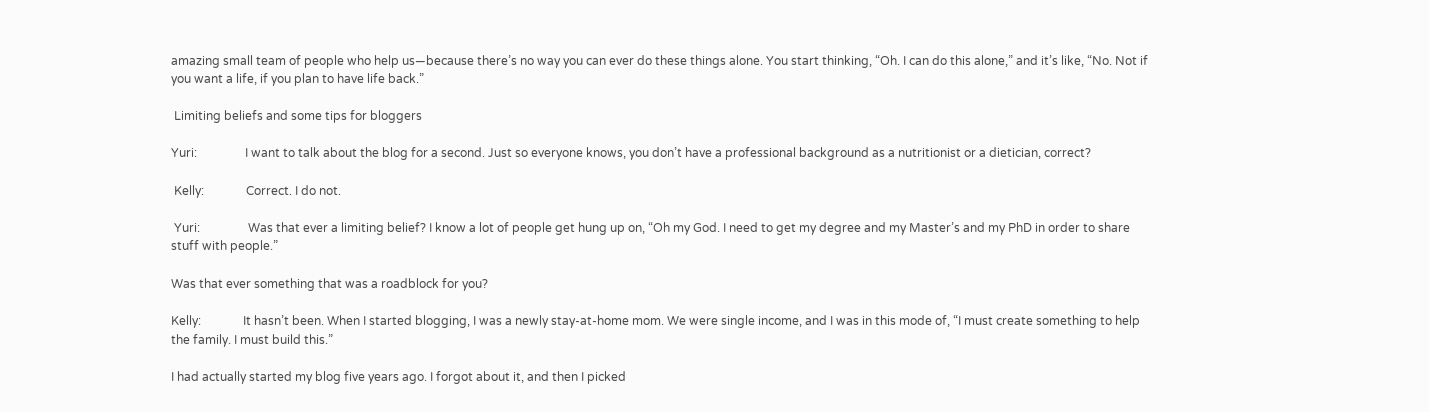amazing small team of people who help us—because there’s no way you can ever do these things alone. You start thinking, “Oh. I can do this alone,” and it’s like, “No. Not if you want a life, if you plan to have life back.”

 Limiting beliefs and some tips for bloggers

Yuri:                I want to talk about the blog for a second. Just so everyone knows, you don’t have a professional background as a nutritionist or a dietician, correct?

 Kelly:              Correct. I do not.

 Yuri:                Was that ever a limiting belief? I know a lot of people get hung up on, “Oh my God. I need to get my degree and my Master’s and my PhD in order to share stuff with people.”

Was that ever something that was a roadblock for you?

Kelly:              It hasn’t been. When I started blogging, I was a newly stay-at-home mom. We were single income, and I was in this mode of, “I must create something to help the family. I must build this.”

I had actually started my blog five years ago. I forgot about it, and then I picked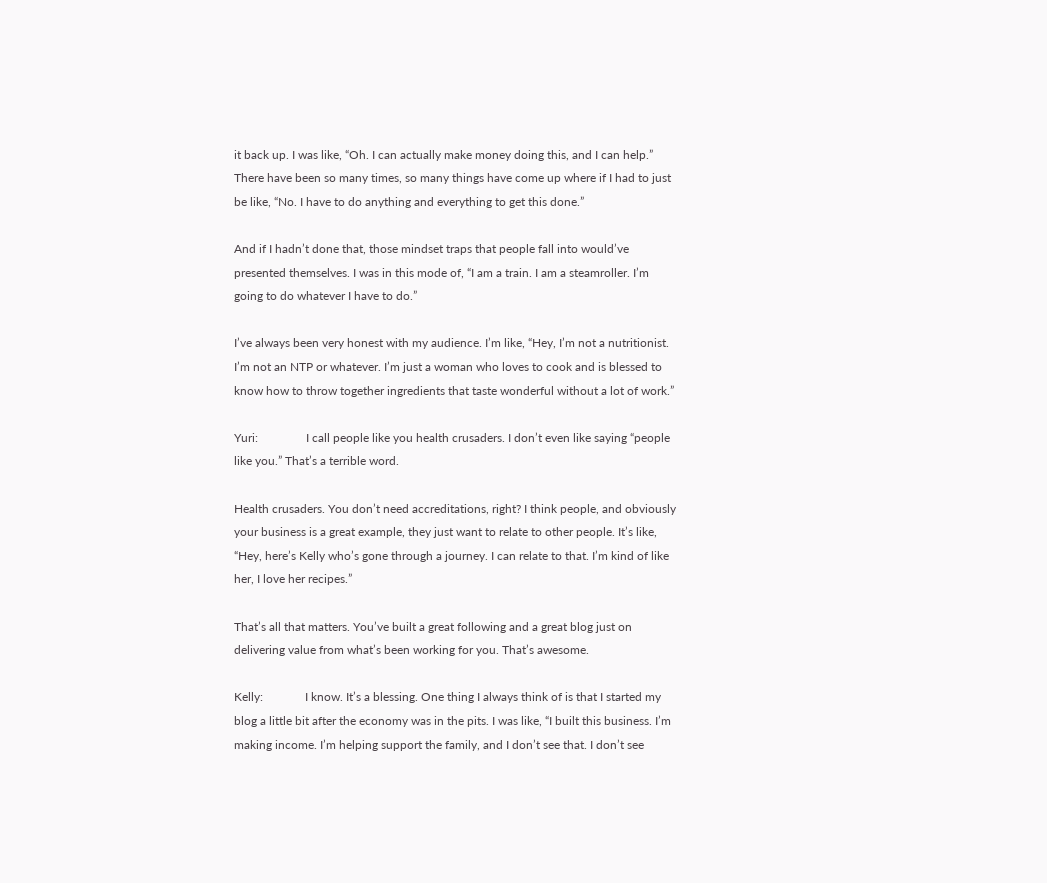it back up. I was like, “Oh. I can actually make money doing this, and I can help.” There have been so many times, so many things have come up where if I had to just be like, “No. I have to do anything and everything to get this done.”

And if I hadn’t done that, those mindset traps that people fall into would’ve presented themselves. I was in this mode of, “I am a train. I am a steamroller. I’m going to do whatever I have to do.”

I’ve always been very honest with my audience. I’m like, “Hey, I’m not a nutritionist. I’m not an NTP or whatever. I’m just a woman who loves to cook and is blessed to know how to throw together ingredients that taste wonderful without a lot of work.”

Yuri:                I call people like you health crusaders. I don’t even like saying “people like you.” That’s a terrible word.

Health crusaders. You don’t need accreditations, right? I think people, and obviously your business is a great example, they just want to relate to other people. It’s like, “Hey, here’s Kelly who’s gone through a journey. I can relate to that. I’m kind of like her, I love her recipes.”

That’s all that matters. You’ve built a great following and a great blog just on delivering value from what’s been working for you. That’s awesome.

Kelly:              I know. It’s a blessing. One thing I always think of is that I started my blog a little bit after the economy was in the pits. I was like, “I built this business. I’m making income. I’m helping support the family, and I don’t see that. I don’t see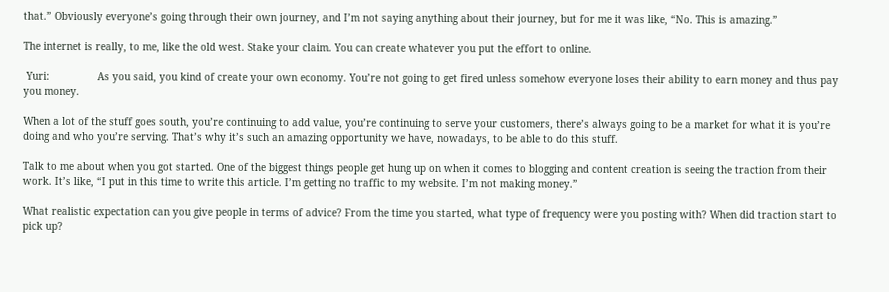that.” Obviously everyone’s going through their own journey, and I’m not saying anything about their journey, but for me it was like, “No. This is amazing.”

The internet is really, to me, like the old west. Stake your claim. You can create whatever you put the effort to online.

 Yuri:                As you said, you kind of create your own economy. You’re not going to get fired unless somehow everyone loses their ability to earn money and thus pay you money.

When a lot of the stuff goes south, you’re continuing to add value, you’re continuing to serve your customers, there’s always going to be a market for what it is you’re doing and who you’re serving. That’s why it’s such an amazing opportunity we have, nowadays, to be able to do this stuff.

Talk to me about when you got started. One of the biggest things people get hung up on when it comes to blogging and content creation is seeing the traction from their work. It’s like, “I put in this time to write this article. I’m getting no traffic to my website. I’m not making money.”

What realistic expectation can you give people in terms of advice? From the time you started, what type of frequency were you posting with? When did traction start to pick up?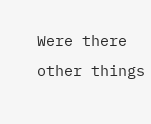Were there other things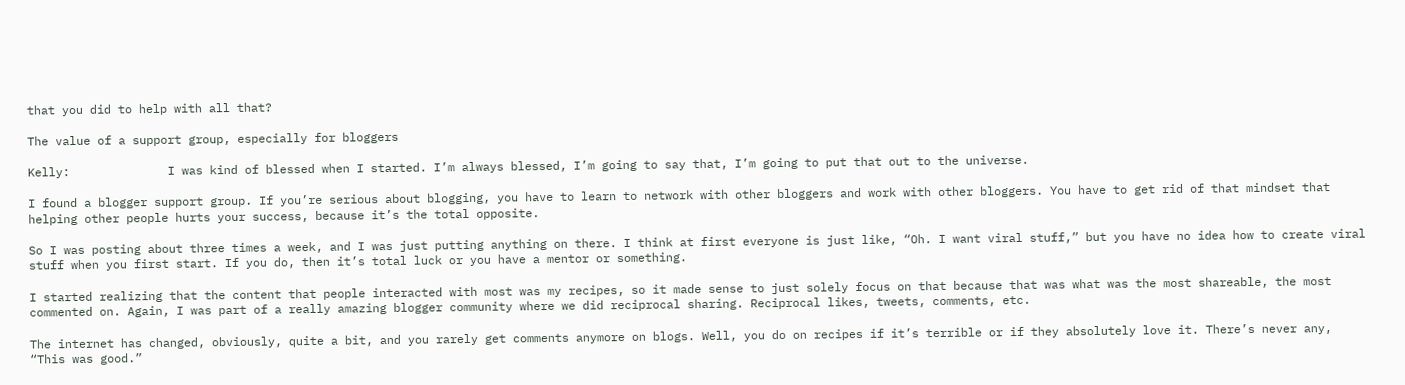that you did to help with all that?

The value of a support group, especially for bloggers

Kelly:              I was kind of blessed when I started. I’m always blessed, I’m going to say that, I’m going to put that out to the universe.

I found a blogger support group. If you’re serious about blogging, you have to learn to network with other bloggers and work with other bloggers. You have to get rid of that mindset that helping other people hurts your success, because it’s the total opposite.

So I was posting about three times a week, and I was just putting anything on there. I think at first everyone is just like, “Oh. I want viral stuff,” but you have no idea how to create viral stuff when you first start. If you do, then it’s total luck or you have a mentor or something.

I started realizing that the content that people interacted with most was my recipes, so it made sense to just solely focus on that because that was what was the most shareable, the most commented on. Again, I was part of a really amazing blogger community where we did reciprocal sharing. Reciprocal likes, tweets, comments, etc.

The internet has changed, obviously, quite a bit, and you rarely get comments anymore on blogs. Well, you do on recipes if it’s terrible or if they absolutely love it. There’s never any, “This was good.”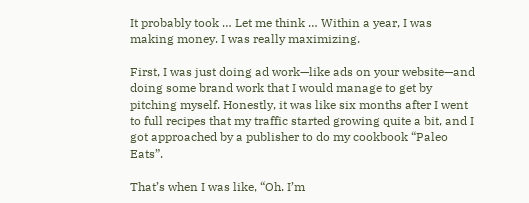It probably took … Let me think … Within a year, I was making money. I was really maximizing.

First, I was just doing ad work—like ads on your website—and doing some brand work that I would manage to get by pitching myself. Honestly, it was like six months after I went to full recipes that my traffic started growing quite a bit, and I got approached by a publisher to do my cookbook “Paleo Eats”.

That’s when I was like, “Oh. I’m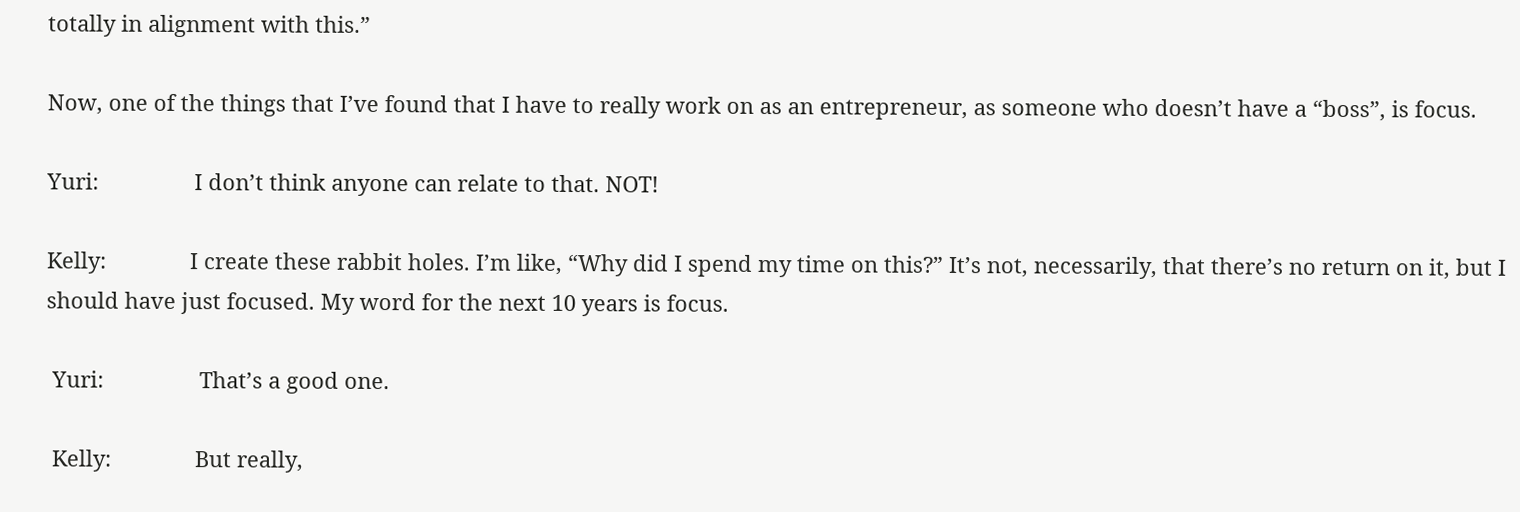totally in alignment with this.”

Now, one of the things that I’ve found that I have to really work on as an entrepreneur, as someone who doesn’t have a “boss”, is focus.

Yuri:                I don’t think anyone can relate to that. NOT!

Kelly:              I create these rabbit holes. I’m like, “Why did I spend my time on this?” It’s not, necessarily, that there’s no return on it, but I should have just focused. My word for the next 10 years is focus.

 Yuri:                That’s a good one.

 Kelly:              But really,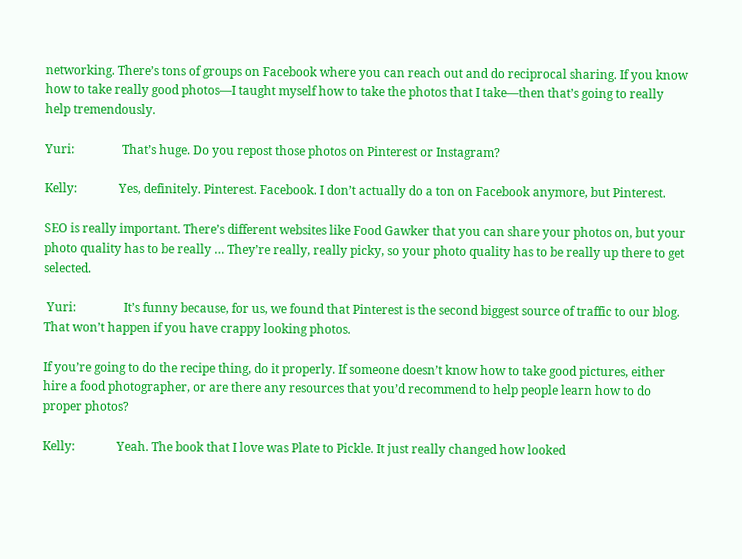networking. There’s tons of groups on Facebook where you can reach out and do reciprocal sharing. If you know how to take really good photos—I taught myself how to take the photos that I take—then that’s going to really help tremendously.

Yuri:                That’s huge. Do you repost those photos on Pinterest or Instagram?

Kelly:              Yes, definitely. Pinterest. Facebook. I don’t actually do a ton on Facebook anymore, but Pinterest.

SEO is really important. There’s different websites like Food Gawker that you can share your photos on, but your photo quality has to be really … They’re really, really picky, so your photo quality has to be really up there to get selected.

 Yuri:                It’s funny because, for us, we found that Pinterest is the second biggest source of traffic to our blog. That won’t happen if you have crappy looking photos.

If you’re going to do the recipe thing, do it properly. If someone doesn’t know how to take good pictures, either hire a food photographer, or are there any resources that you’d recommend to help people learn how to do proper photos?

Kelly:              Yeah. The book that I love was Plate to Pickle. It just really changed how looked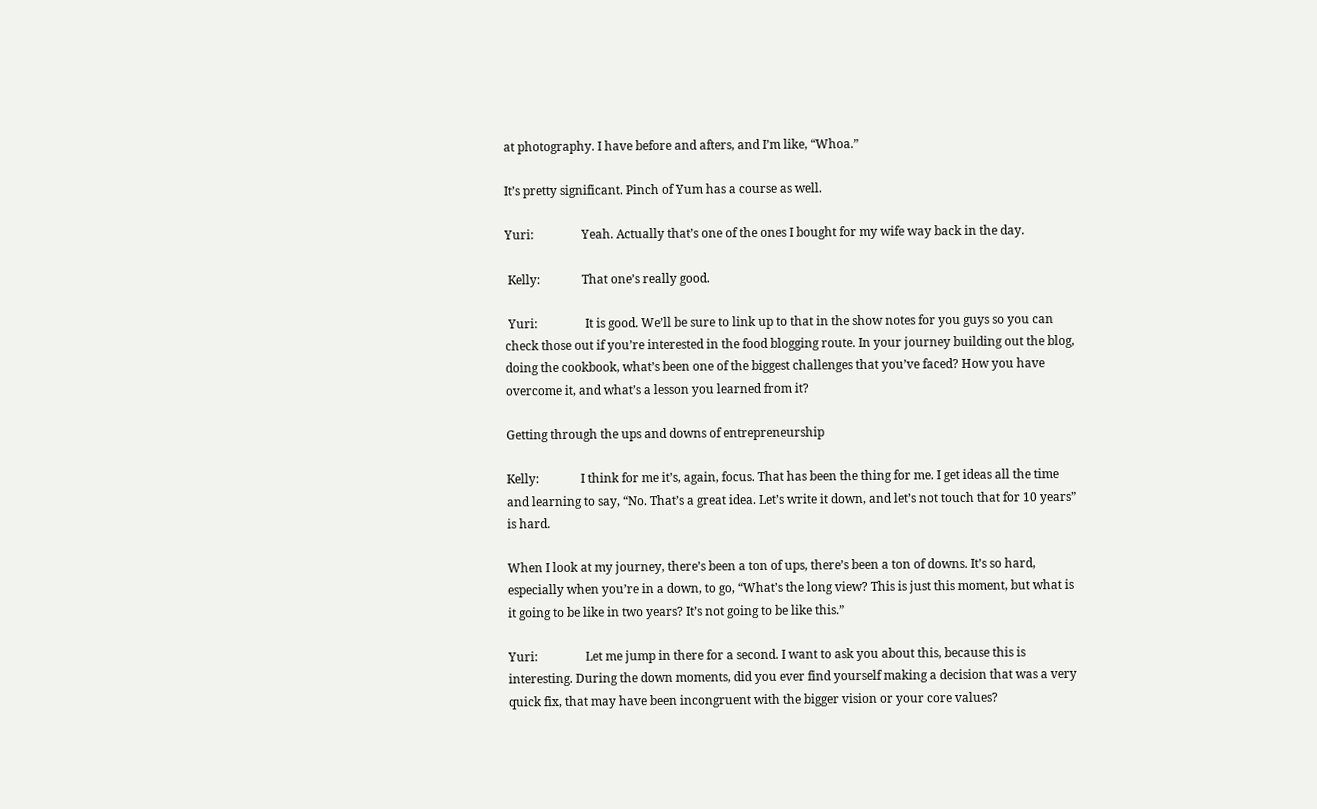at photography. I have before and afters, and I’m like, “Whoa.”

It’s pretty significant. Pinch of Yum has a course as well.

Yuri:                Yeah. Actually that’s one of the ones I bought for my wife way back in the day.

 Kelly:              That one’s really good.

 Yuri:                It is good. We’ll be sure to link up to that in the show notes for you guys so you can check those out if you’re interested in the food blogging route. In your journey building out the blog, doing the cookbook, what’s been one of the biggest challenges that you’ve faced? How you have overcome it, and what’s a lesson you learned from it?

Getting through the ups and downs of entrepreneurship

Kelly:              I think for me it’s, again, focus. That has been the thing for me. I get ideas all the time and learning to say, “No. That’s a great idea. Let’s write it down, and let’s not touch that for 10 years” is hard.

When I look at my journey, there’s been a ton of ups, there’s been a ton of downs. It’s so hard, especially when you’re in a down, to go, “What’s the long view? This is just this moment, but what is it going to be like in two years? It’s not going to be like this.”

Yuri:                Let me jump in there for a second. I want to ask you about this, because this is interesting. During the down moments, did you ever find yourself making a decision that was a very quick fix, that may have been incongruent with the bigger vision or your core values?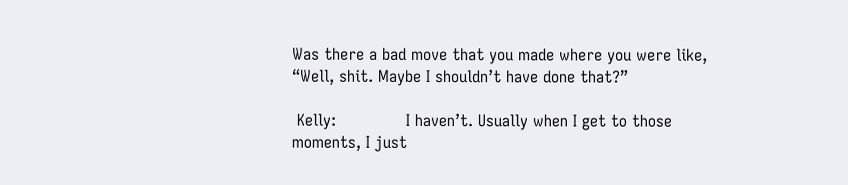Was there a bad move that you made where you were like, “Well, shit. Maybe I shouldn’t have done that?”

 Kelly:              I haven’t. Usually when I get to those moments, I just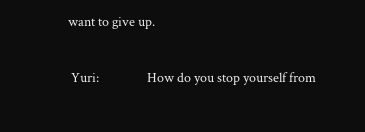want to give up.

 Yuri:                How do you stop yourself from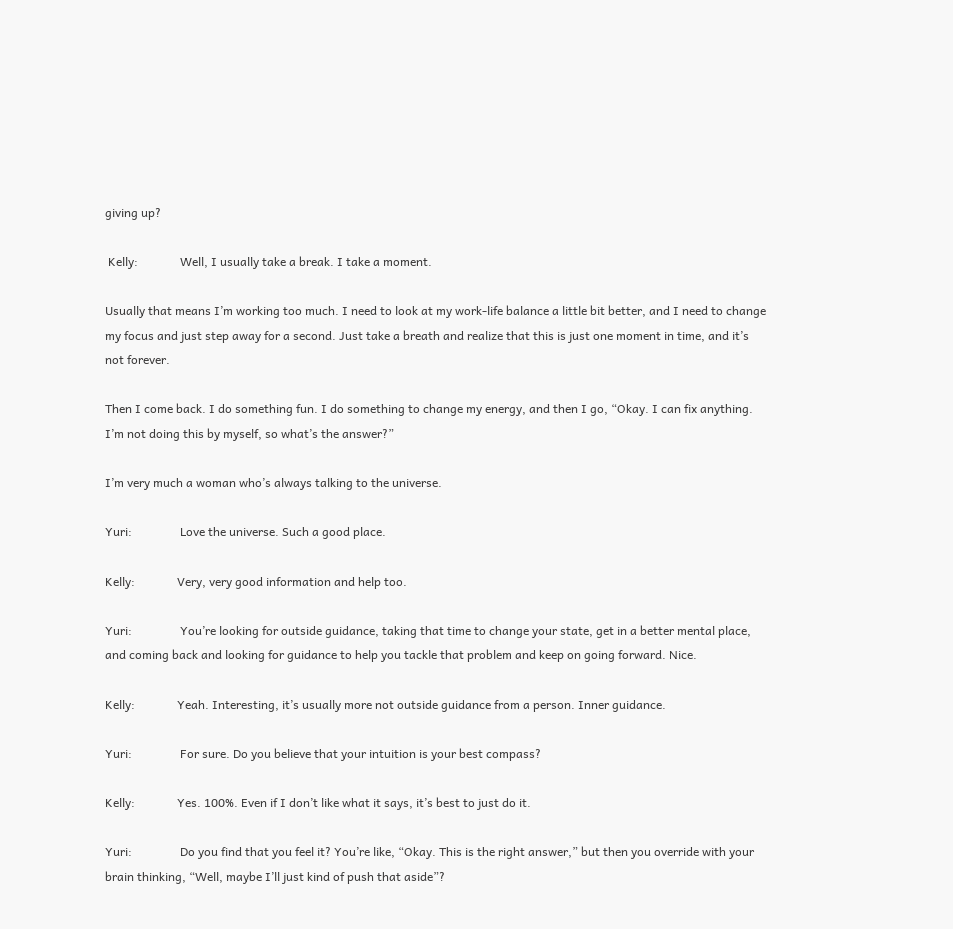giving up?

 Kelly:              Well, I usually take a break. I take a moment.

Usually that means I’m working too much. I need to look at my work-life balance a little bit better, and I need to change my focus and just step away for a second. Just take a breath and realize that this is just one moment in time, and it’s not forever.

Then I come back. I do something fun. I do something to change my energy, and then I go, “Okay. I can fix anything. I’m not doing this by myself, so what’s the answer?”

I’m very much a woman who’s always talking to the universe.

Yuri:                Love the universe. Such a good place.

Kelly:              Very, very good information and help too.

Yuri:                You’re looking for outside guidance, taking that time to change your state, get in a better mental place, and coming back and looking for guidance to help you tackle that problem and keep on going forward. Nice.

Kelly:              Yeah. Interesting, it’s usually more not outside guidance from a person. Inner guidance.

Yuri:                For sure. Do you believe that your intuition is your best compass?

Kelly:              Yes. 100%. Even if I don’t like what it says, it’s best to just do it.

Yuri:                Do you find that you feel it? You’re like, “Okay. This is the right answer,” but then you override with your brain thinking, “Well, maybe I’ll just kind of push that aside”?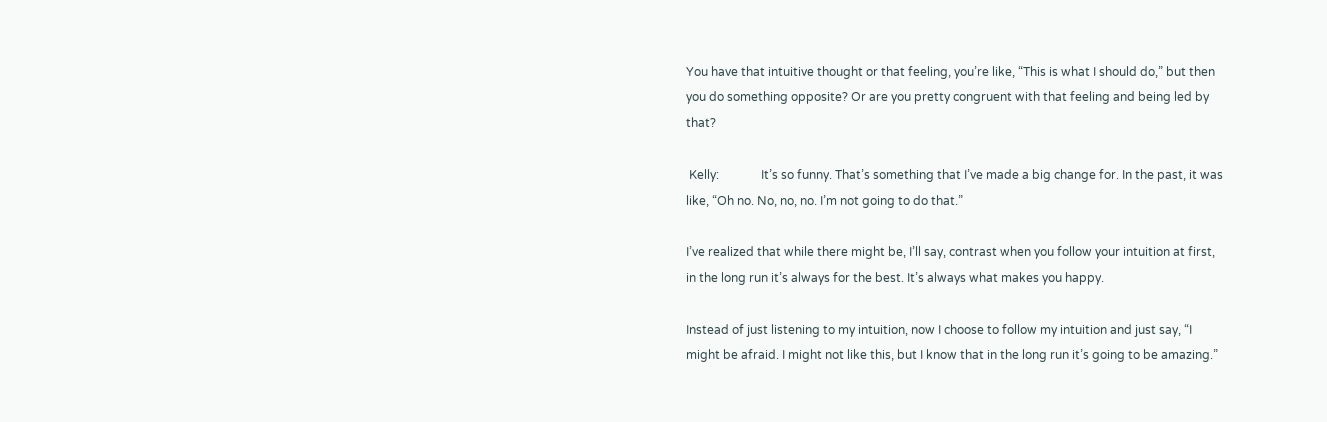You have that intuitive thought or that feeling, you’re like, “This is what I should do,” but then you do something opposite? Or are you pretty congruent with that feeling and being led by that?

 Kelly:              It’s so funny. That’s something that I’ve made a big change for. In the past, it was like, “Oh no. No, no, no. I’m not going to do that.”

I’ve realized that while there might be, I’ll say, contrast when you follow your intuition at first, in the long run it’s always for the best. It’s always what makes you happy.

Instead of just listening to my intuition, now I choose to follow my intuition and just say, “I might be afraid. I might not like this, but I know that in the long run it’s going to be amazing.”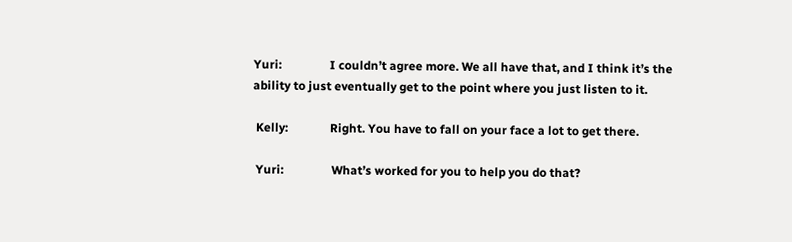Yuri:                I couldn’t agree more. We all have that, and I think it’s the ability to just eventually get to the point where you just listen to it.

 Kelly:              Right. You have to fall on your face a lot to get there.

 Yuri:                What’s worked for you to help you do that?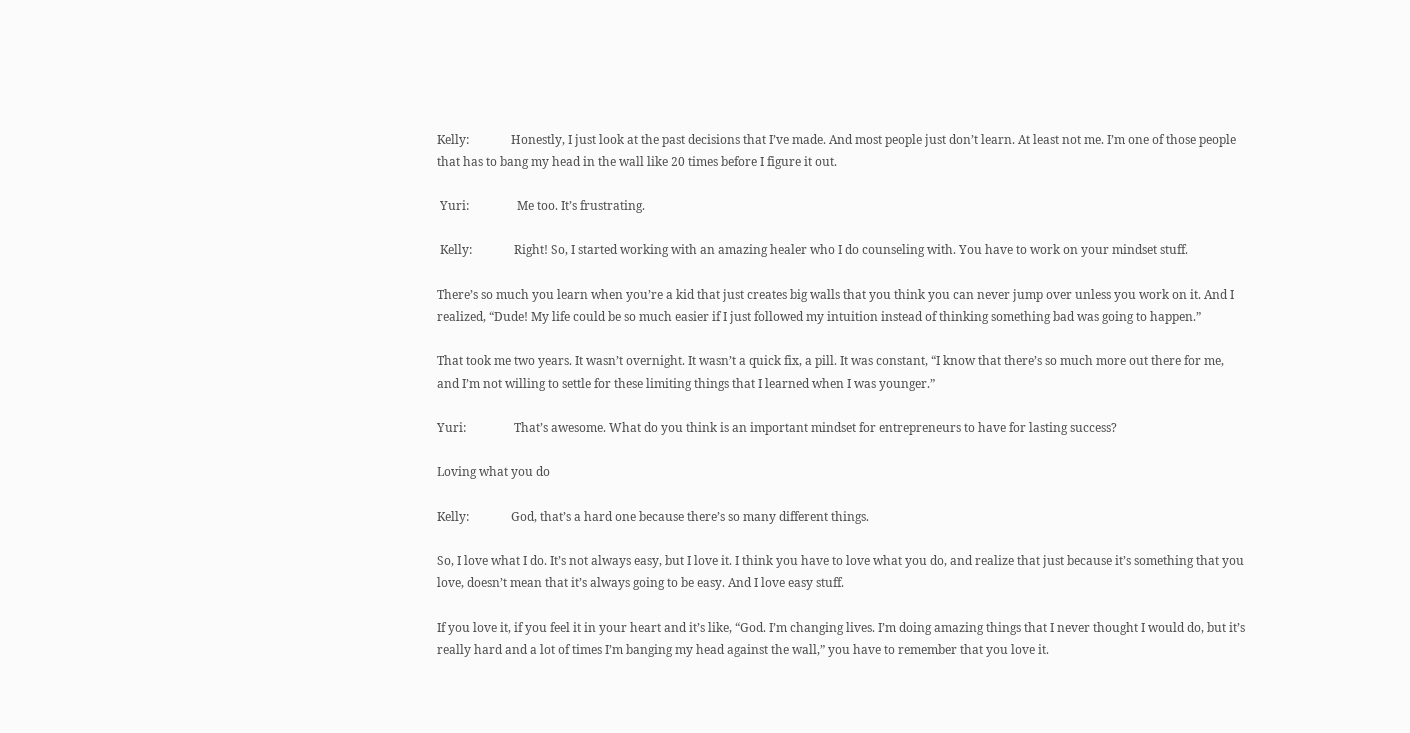Kelly:              Honestly, I just look at the past decisions that I’ve made. And most people just don’t learn. At least not me. I’m one of those people that has to bang my head in the wall like 20 times before I figure it out.

 Yuri:                Me too. It’s frustrating.

 Kelly:              Right! So, I started working with an amazing healer who I do counseling with. You have to work on your mindset stuff.

There’s so much you learn when you’re a kid that just creates big walls that you think you can never jump over unless you work on it. And I realized, “Dude! My life could be so much easier if I just followed my intuition instead of thinking something bad was going to happen.”

That took me two years. It wasn’t overnight. It wasn’t a quick fix, a pill. It was constant, “I know that there’s so much more out there for me, and I’m not willing to settle for these limiting things that I learned when I was younger.”

Yuri:                That’s awesome. What do you think is an important mindset for entrepreneurs to have for lasting success?

Loving what you do

Kelly:              God, that’s a hard one because there’s so many different things.

So, I love what I do. It’s not always easy, but I love it. I think you have to love what you do, and realize that just because it’s something that you love, doesn’t mean that it’s always going to be easy. And I love easy stuff.

If you love it, if you feel it in your heart and it’s like, “God. I’m changing lives. I’m doing amazing things that I never thought I would do, but it’s really hard and a lot of times I’m banging my head against the wall,” you have to remember that you love it.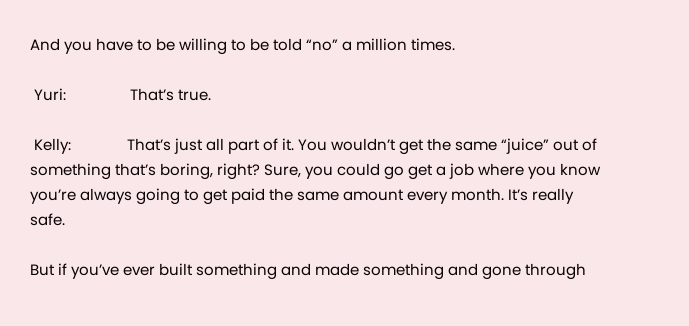And you have to be willing to be told “no” a million times.

 Yuri:                That’s true.

 Kelly:              That’s just all part of it. You wouldn’t get the same “juice” out of something that’s boring, right? Sure, you could go get a job where you know you’re always going to get paid the same amount every month. It’s really safe.

But if you’ve ever built something and made something and gone through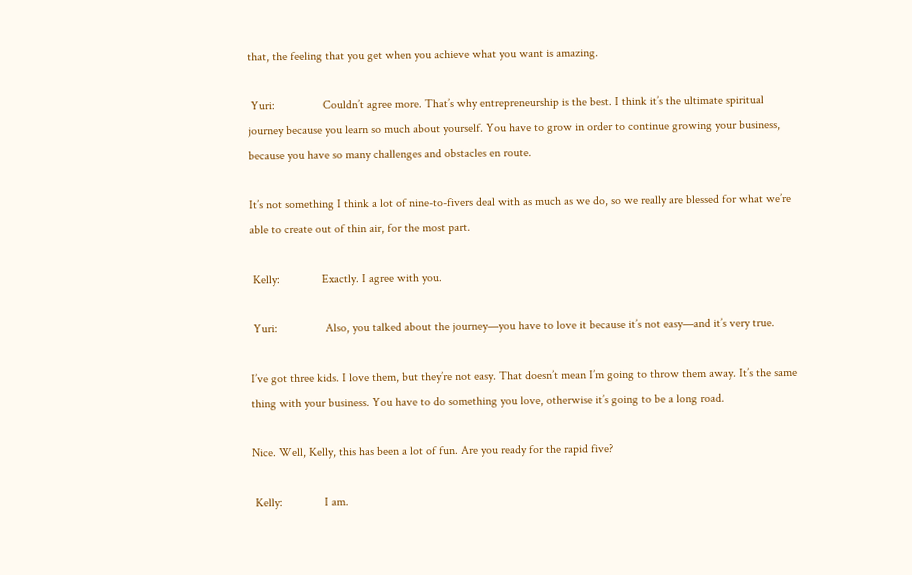that, the feeling that you get when you achieve what you want is amazing.

 Yuri:                Couldn’t agree more. That’s why entrepreneurship is the best. I think it’s the ultimate spiritual journey because you learn so much about yourself. You have to grow in order to continue growing your business, because you have so many challenges and obstacles en route.

It’s not something I think a lot of nine-to-fivers deal with as much as we do, so we really are blessed for what we’re able to create out of thin air, for the most part.

 Kelly:              Exactly. I agree with you.

 Yuri:                Also, you talked about the journey—you have to love it because it’s not easy—and it’s very true.

I’ve got three kids. I love them, but they’re not easy. That doesn’t mean I’m going to throw them away. It’s the same thing with your business. You have to do something you love, otherwise it’s going to be a long road.

Nice. Well, Kelly, this has been a lot of fun. Are you ready for the rapid five?

 Kelly:              I am.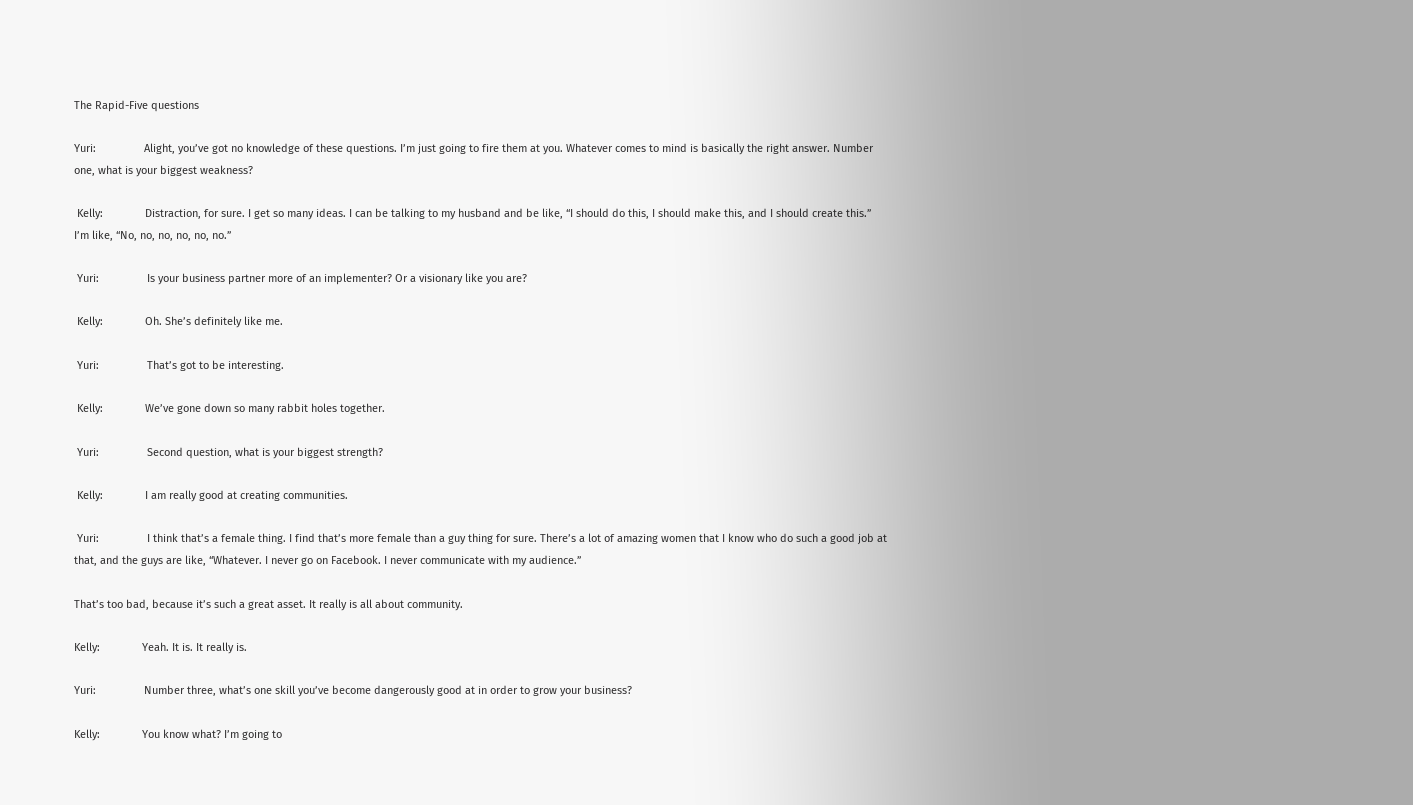The Rapid-Five questions

Yuri:                Alight, you’ve got no knowledge of these questions. I’m just going to fire them at you. Whatever comes to mind is basically the right answer. Number one, what is your biggest weakness?

 Kelly:              Distraction, for sure. I get so many ideas. I can be talking to my husband and be like, “I should do this, I should make this, and I should create this.” I’m like, “No, no, no, no, no, no.”

 Yuri:                Is your business partner more of an implementer? Or a visionary like you are?

 Kelly:              Oh. She’s definitely like me.

 Yuri:                That’s got to be interesting.

 Kelly:              We’ve gone down so many rabbit holes together.

 Yuri:                Second question, what is your biggest strength?

 Kelly:              I am really good at creating communities.

 Yuri:                I think that’s a female thing. I find that’s more female than a guy thing for sure. There’s a lot of amazing women that I know who do such a good job at that, and the guys are like, “Whatever. I never go on Facebook. I never communicate with my audience.”

That’s too bad, because it’s such a great asset. It really is all about community.

Kelly:              Yeah. It is. It really is.

Yuri:                Number three, what’s one skill you’ve become dangerously good at in order to grow your business?

Kelly:              You know what? I’m going to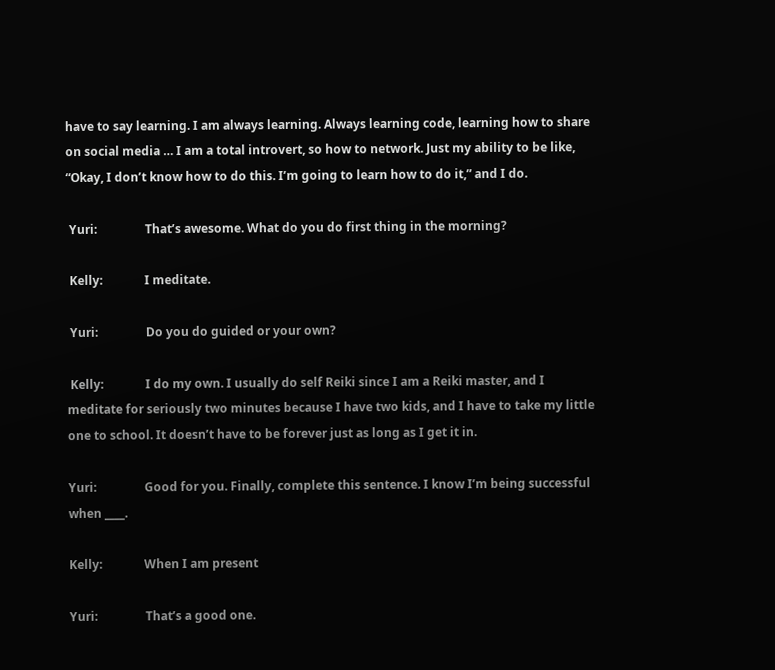have to say learning. I am always learning. Always learning code, learning how to share on social media … I am a total introvert, so how to network. Just my ability to be like, “Okay, I don’t know how to do this. I’m going to learn how to do it,” and I do.

 Yuri:                That’s awesome. What do you do first thing in the morning?

 Kelly:              I meditate.

 Yuri:                Do you do guided or your own?

 Kelly:              I do my own. I usually do self Reiki since I am a Reiki master, and I meditate for seriously two minutes because I have two kids, and I have to take my little one to school. It doesn’t have to be forever just as long as I get it in.

Yuri:                Good for you. Finally, complete this sentence. I know I’m being successful when ____.

Kelly:              When I am present

Yuri:                That’s a good one.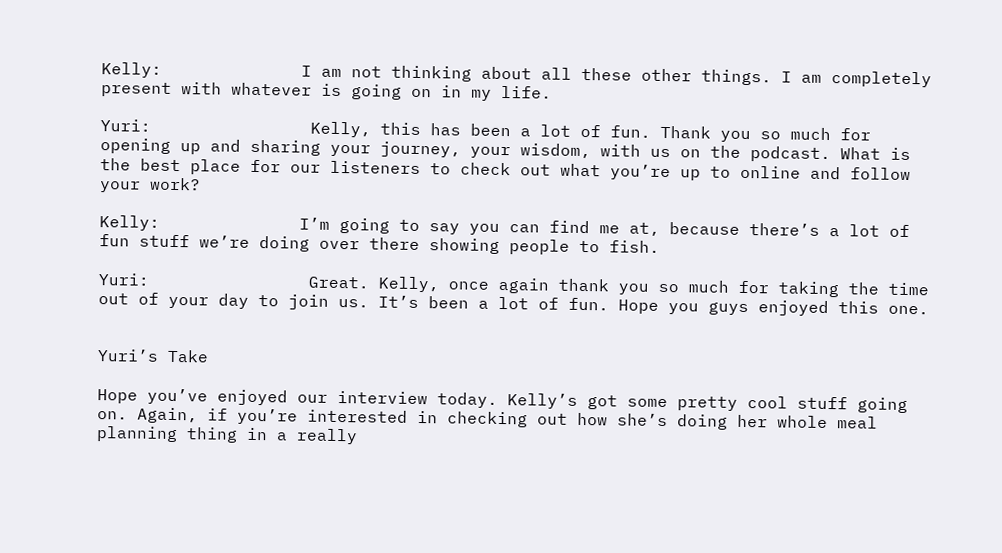Kelly:              I am not thinking about all these other things. I am completely present with whatever is going on in my life.

Yuri:                Kelly, this has been a lot of fun. Thank you so much for opening up and sharing your journey, your wisdom, with us on the podcast. What is the best place for our listeners to check out what you’re up to online and follow your work?

Kelly:              I’m going to say you can find me at, because there’s a lot of fun stuff we’re doing over there showing people to fish.

Yuri:                Great. Kelly, once again thank you so much for taking the time out of your day to join us. It’s been a lot of fun. Hope you guys enjoyed this one.


Yuri’s Take

Hope you’ve enjoyed our interview today. Kelly’s got some pretty cool stuff going on. Again, if you’re interested in checking out how she’s doing her whole meal planning thing in a really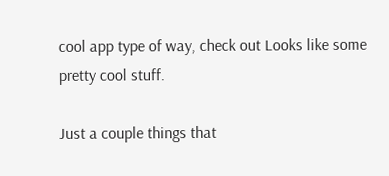cool app type of way, check out Looks like some pretty cool stuff.

Just a couple things that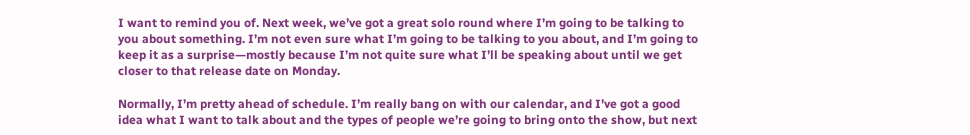I want to remind you of. Next week, we’ve got a great solo round where I’m going to be talking to you about something. I’m not even sure what I’m going to be talking to you about, and I’m going to keep it as a surprise—mostly because I’m not quite sure what I’ll be speaking about until we get closer to that release date on Monday.

Normally, I’m pretty ahead of schedule. I’m really bang on with our calendar, and I’ve got a good idea what I want to talk about and the types of people we’re going to bring onto the show, but next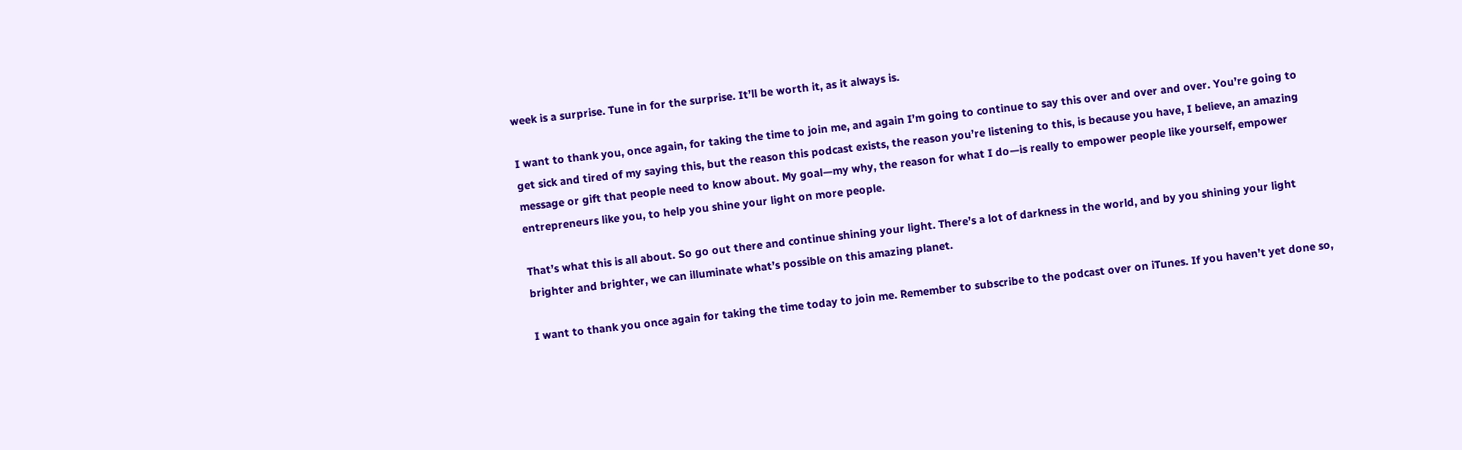week is a surprise. Tune in for the surprise. It’ll be worth it, as it always is.

I want to thank you, once again, for taking the time to join me, and again I’m going to continue to say this over and over and over. You’re going to get sick and tired of my saying this, but the reason this podcast exists, the reason you’re listening to this, is because you have, I believe, an amazing message or gift that people need to know about. My goal—my why, the reason for what I do—is really to empower people like yourself, empower entrepreneurs like you, to help you shine your light on more people.

That’s what this is all about. So go out there and continue shining your light. There’s a lot of darkness in the world, and by you shining your light brighter and brighter, we can illuminate what’s possible on this amazing planet.

I want to thank you once again for taking the time today to join me. Remember to subscribe to the podcast over on iTunes. If you haven’t yet done so,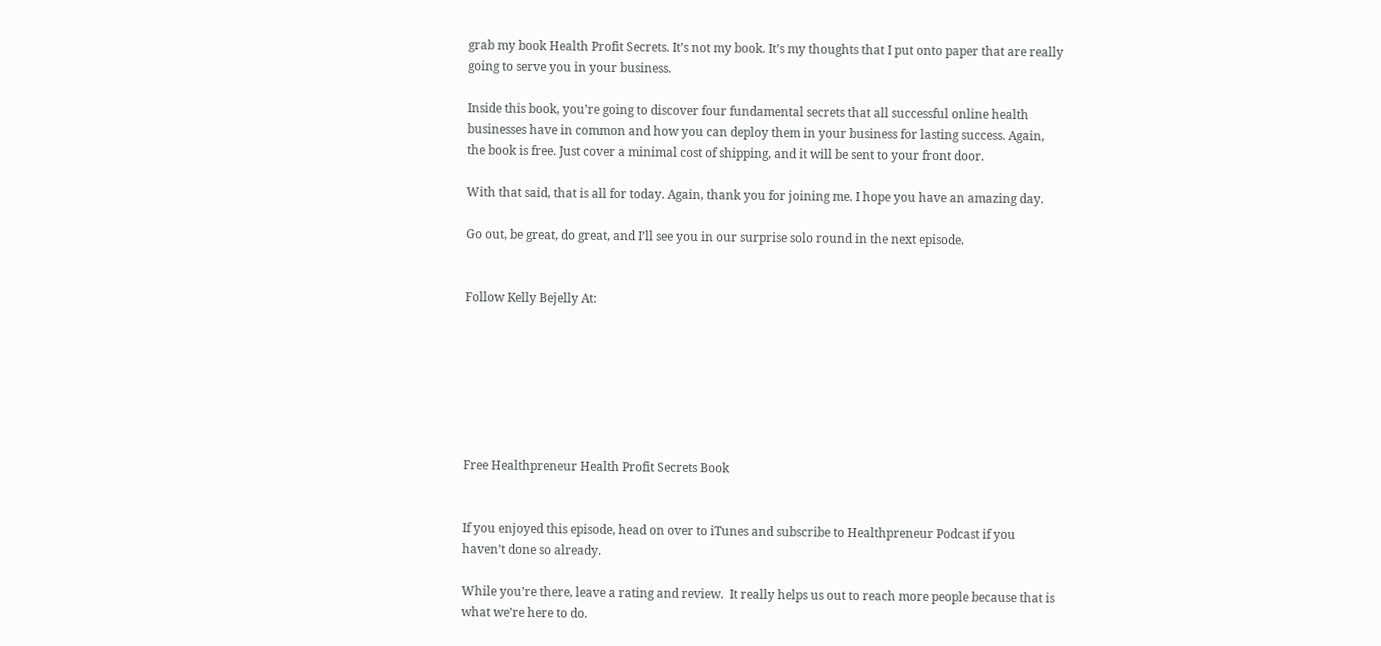grab my book Health Profit Secrets. It’s not my book. It’s my thoughts that I put onto paper that are really going to serve you in your business.

Inside this book, you’re going to discover four fundamental secrets that all successful online health businesses have in common and how you can deploy them in your business for lasting success. Again, the book is free. Just cover a minimal cost of shipping, and it will be sent to your front door.

With that said, that is all for today. Again, thank you for joining me. I hope you have an amazing day.

Go out, be great, do great, and I’ll see you in our surprise solo round in the next episode.


Follow Kelly Bejelly At:







Free Healthpreneur Health Profit Secrets Book


If you enjoyed this episode, head on over to iTunes and subscribe to Healthpreneur Podcast if you haven’t done so already.

While you’re there, leave a rating and review.  It really helps us out to reach more people because that is what we’re here to do.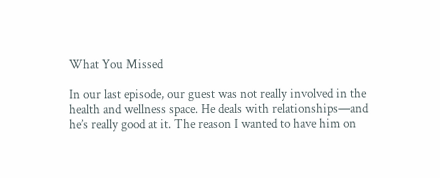What You Missed

In our last episode, our guest was not really involved in the health and wellness space. He deals with relationships—and he’s really good at it. The reason I wanted to have him on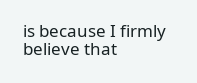is because I firmly believe that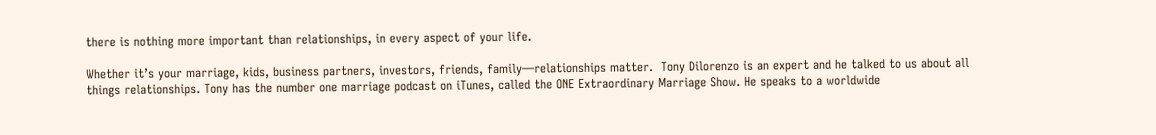there is nothing more important than relationships, in every aspect of your life.

Whether it’s your marriage, kids, business partners, investors, friends, family—relationships matter.  Tony Dilorenzo is an expert and he talked to us about all things relationships. Tony has the number one marriage podcast on iTunes, called the ONE Extraordinary Marriage Show. He speaks to a worldwide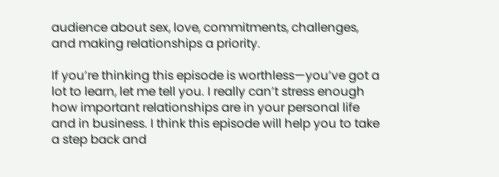audience about sex, love, commitments, challenges, and making relationships a priority.

If you’re thinking this episode is worthless—you’ve got a lot to learn, let me tell you. I really can’t stress enough how important relationships are in your personal life and in business. I think this episode will help you to take a step back and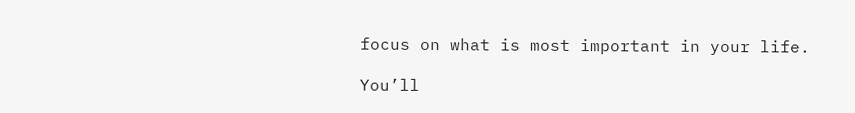focus on what is most important in your life.

You’ll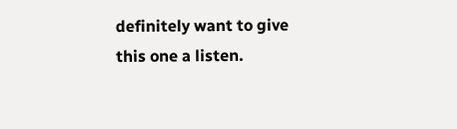definitely want to give this one a listen.